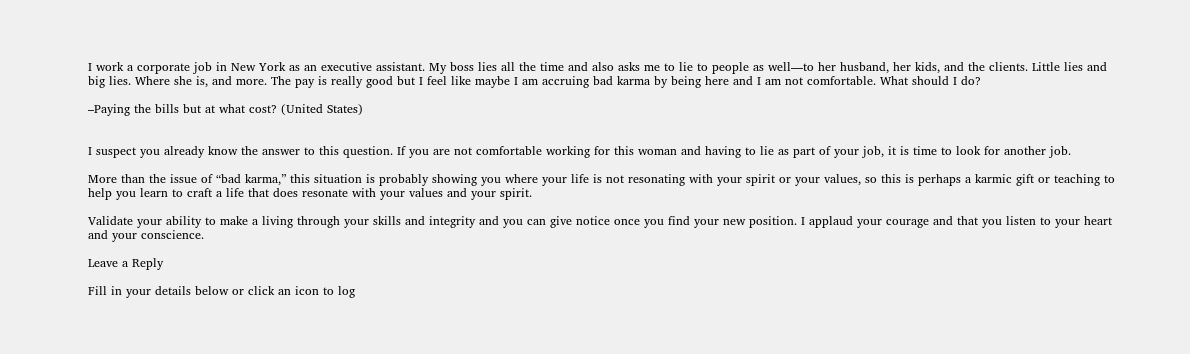I work a corporate job in New York as an executive assistant. My boss lies all the time and also asks me to lie to people as well—to her husband, her kids, and the clients. Little lies and big lies. Where she is, and more. The pay is really good but I feel like maybe I am accruing bad karma by being here and I am not comfortable. What should I do?

–Paying the bills but at what cost? (United States)


I suspect you already know the answer to this question. If you are not comfortable working for this woman and having to lie as part of your job, it is time to look for another job.

More than the issue of “bad karma,” this situation is probably showing you where your life is not resonating with your spirit or your values, so this is perhaps a karmic gift or teaching to help you learn to craft a life that does resonate with your values and your spirit.

Validate your ability to make a living through your skills and integrity and you can give notice once you find your new position. I applaud your courage and that you listen to your heart and your conscience.

Leave a Reply

Fill in your details below or click an icon to log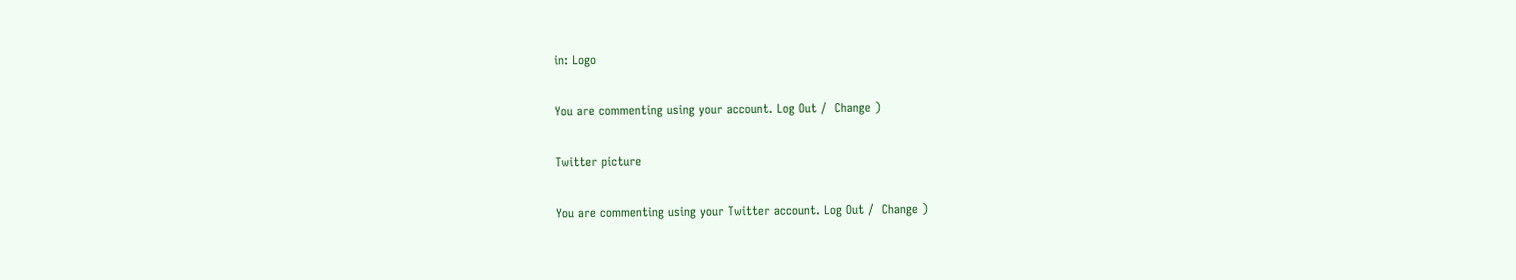in: Logo

You are commenting using your account. Log Out /  Change )

Twitter picture

You are commenting using your Twitter account. Log Out /  Change )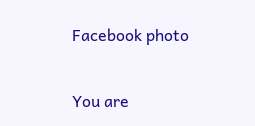Facebook photo

You are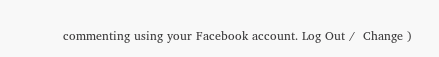commenting using your Facebook account. Log Out /  Change )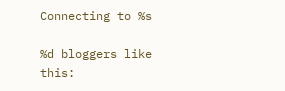Connecting to %s

%d bloggers like this: